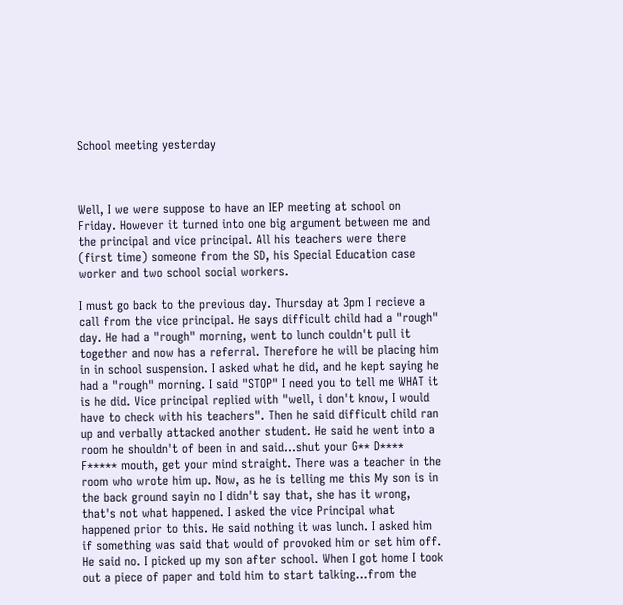School meeting yesterday



Well, I we were suppose to have an IEP meeting at school on Friday. However it turned into one big argument between me and the principal and vice principal. All his teachers were there (first time) someone from the SD, his Special Education case worker and two school social workers.

I must go back to the previous day. Thursday at 3pm I recieve a call from the vice principal. He says difficult child had a "rough" day. He had a "rough" morning, went to lunch couldn't pull it together and now has a referral. Therefore he will be placing him in in school suspension. I asked what he did, and he kept saying he had a "rough" morning. I said "STOP" I need you to tell me WHAT it is he did. Vice principal replied with "well, i don't know, I would have to check with his teachers". Then he said difficult child ran up and verbally attacked another student. He said he went into a room he shouldn't of been in and said...shut your G** D**** F***** mouth, get your mind straight. There was a teacher in the room who wrote him up. Now, as he is telling me this My son is in the back ground sayin no I didn't say that, she has it wrong, that's not what happened. I asked the vice Principal what happened prior to this. He said nothing it was lunch. I asked him if something was said that would of provoked him or set him off. He said no. I picked up my son after school. When I got home I took out a piece of paper and told him to start talking...from the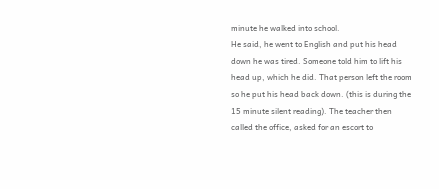minute he walked into school.
He said, he went to English and put his head down he was tired. Someone told him to lift his head up, which he did. That person left the room so he put his head back down. (this is during the 15 minute silent reading). The teacher then called the office, asked for an escort to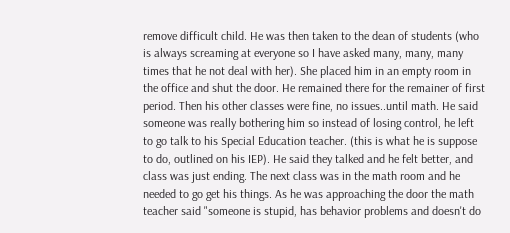remove difficult child. He was then taken to the dean of students (who is always screaming at everyone so I have asked many, many, many times that he not deal with her). She placed him in an empty room in the office and shut the door. He remained there for the remainer of first period. Then his other classes were fine, no issues..until math. He said someone was really bothering him so instead of losing control, he left to go talk to his Special Education teacher. (this is what he is suppose to do, outlined on his IEP). He said they talked and he felt better, and class was just ending. The next class was in the math room and he needed to go get his things. As he was approaching the door the math teacher said "someone is stupid, has behavior problems and doesn't do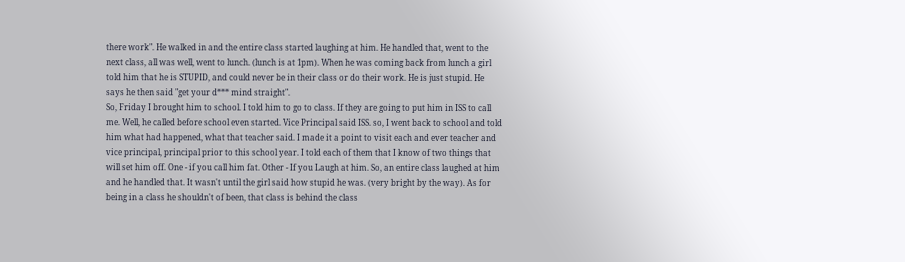there work". He walked in and the entire class started laughing at him. He handled that, went to the next class, all was well, went to lunch. (lunch is at 1pm). When he was coming back from lunch a girl told him that he is STUPID, and could never be in their class or do their work. He is just stupid. He says he then said "get your d*** mind straight".
So, Friday I brought him to school. I told him to go to class. If they are going to put him in ISS to call me. Well, he called before school even started. Vice Principal said ISS. so, I went back to school and told him what had happened, what that teacher said. I made it a point to visit each and ever teacher and vice principal, principal prior to this school year. I told each of them that I know of two things that will set him off. One - if you call him fat. Other - If you Laugh at him. So, an entire class laughed at him and he handled that. It wasn't until the girl said how stupid he was. (very bright by the way). As for being in a class he shouldn't of been, that class is behind the class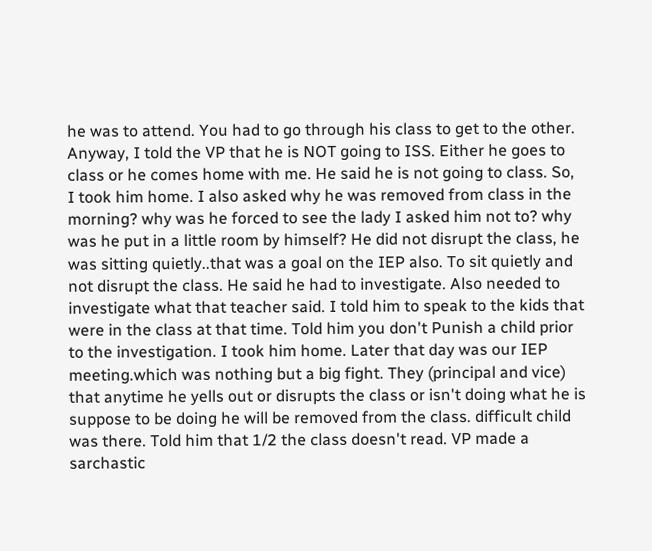he was to attend. You had to go through his class to get to the other. Anyway, I told the VP that he is NOT going to ISS. Either he goes to class or he comes home with me. He said he is not going to class. So, I took him home. I also asked why he was removed from class in the morning? why was he forced to see the lady I asked him not to? why was he put in a little room by himself? He did not disrupt the class, he was sitting quietly..that was a goal on the IEP also. To sit quietly and not disrupt the class. He said he had to investigate. Also needed to investigate what that teacher said. I told him to speak to the kids that were in the class at that time. Told him you don't Punish a child prior to the investigation. I took him home. Later that day was our IEP meeting.which was nothing but a big fight. They (principal and vice) that anytime he yells out or disrupts the class or isn't doing what he is suppose to be doing he will be removed from the class. difficult child was there. Told him that 1/2 the class doesn't read. VP made a sarchastic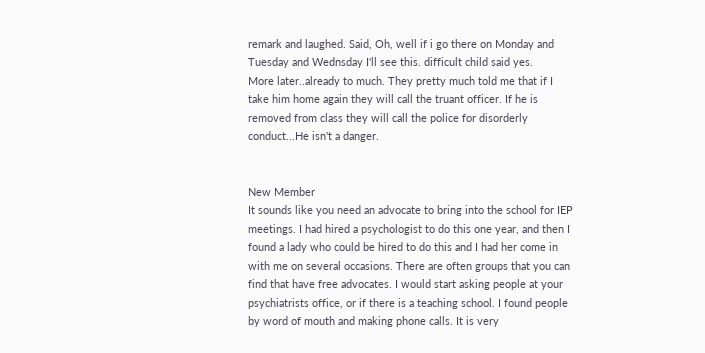remark and laughed. Said, Oh, well if i go there on Monday and Tuesday and Wednsday I'll see this. difficult child said yes.
More later..already to much. They pretty much told me that if I take him home again they will call the truant officer. If he is removed from class they will call the police for disorderly conduct...He isn't a danger.


New Member
It sounds like you need an advocate to bring into the school for IEP meetings. I had hired a psychologist to do this one year, and then I found a lady who could be hired to do this and I had her come in with me on several occasions. There are often groups that you can find that have free advocates. I would start asking people at your psychiatrists office, or if there is a teaching school. I found people by word of mouth and making phone calls. It is very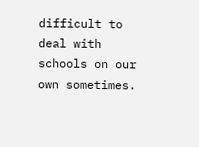difficult to deal with schools on our own sometimes.